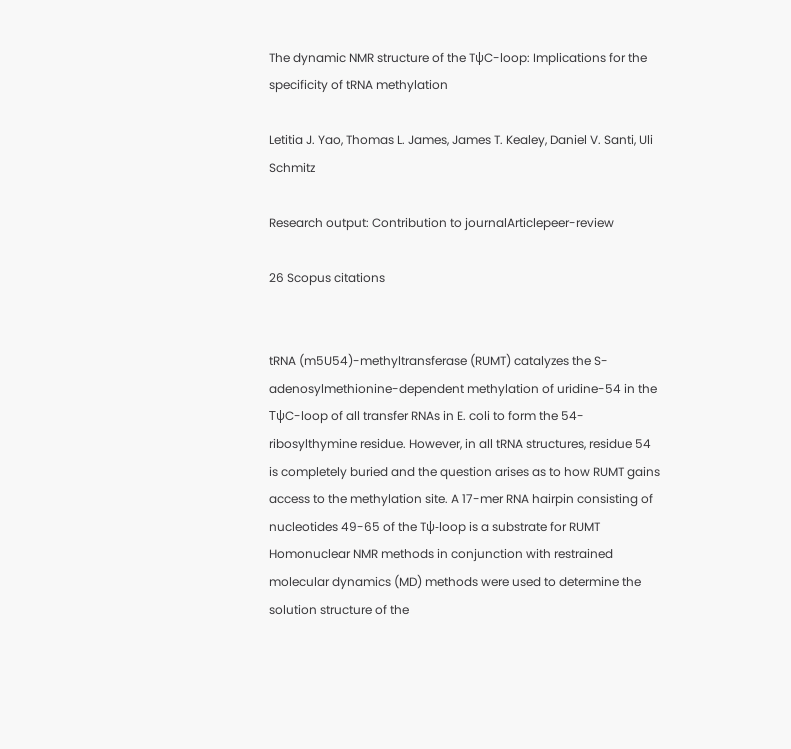The dynamic NMR structure of the TψC-loop: Implications for the specificity of tRNA methylation

Letitia J. Yao, Thomas L. James, James T. Kealey, Daniel V. Santi, Uli Schmitz

Research output: Contribution to journalArticlepeer-review

26 Scopus citations


tRNA (m5U54)-methyltransferase (RUMT) catalyzes the S-adenosylmethionine-dependent methylation of uridine-54 in the TψC-loop of all transfer RNAs in E. coli to form the 54-ribosylthymine residue. However, in all tRNA structures, residue 54 is completely buried and the question arises as to how RUMT gains access to the methylation site. A 17-mer RNA hairpin consisting of nucleotides 49-65 of the Tψ-loop is a substrate for RUMT Homonuclear NMR methods in conjunction with restrained molecular dynamics (MD) methods were used to determine the solution structure of the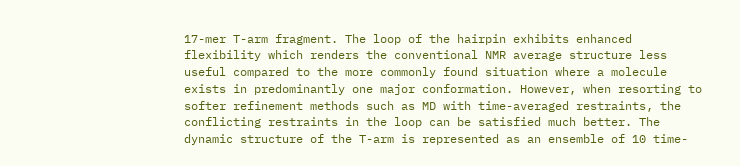17-mer T-arm fragment. The loop of the hairpin exhibits enhanced flexibility which renders the conventional NMR average structure less useful compared to the more commonly found situation where a molecule exists in predominantly one major conformation. However, when resorting to softer refinement methods such as MD with time-averaged restraints, the conflicting restraints in the loop can be satisfied much better. The dynamic structure of the T-arm is represented as an ensemble of 10 time-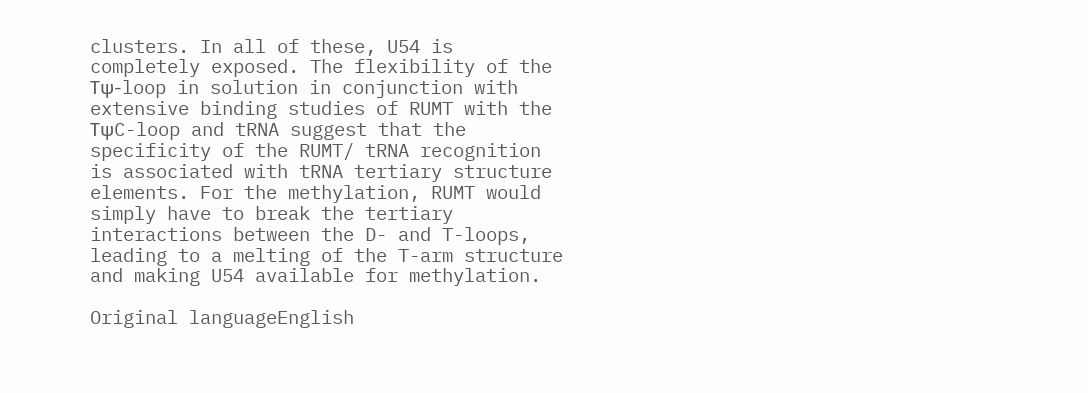clusters. In all of these, U54 is completely exposed. The flexibility of the Tψ-loop in solution in conjunction with extensive binding studies of RUMT with the TψC-loop and tRNA suggest that the specificity of the RUMT/ tRNA recognition is associated with tRNA tertiary structure elements. For the methylation, RUMT would simply have to break the tertiary interactions between the D- and T-loops, leading to a melting of the T-arm structure and making U54 available for methylation.

Original languageEnglish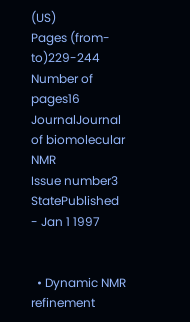(US)
Pages (from-to)229-244
Number of pages16
JournalJournal of biomolecular NMR
Issue number3
StatePublished - Jan 1 1997


  • Dynamic NMR refinement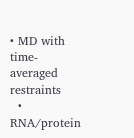• MD with time-averaged restraints
  • RNA/protein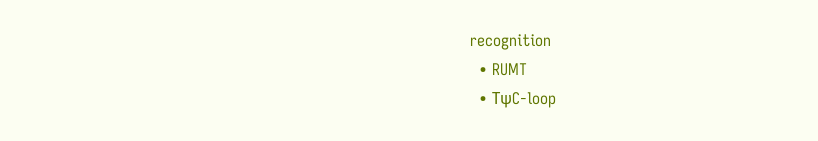recognition
  • RUMT
  • TψC-loop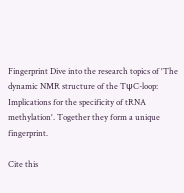Fingerprint Dive into the research topics of 'The dynamic NMR structure of the TψC-loop: Implications for the specificity of tRNA methylation'. Together they form a unique fingerprint.

Cite this